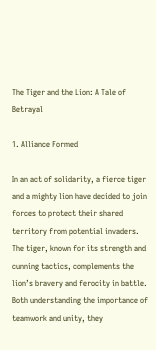The Tiger and the Lion: A Tale of Betrayal

1. Alliance Formed

In an act of solidarity, a fierce tiger and a mighty lion have decided to join forces to protect their shared territory from potential invaders. The tiger, known for its strength and cunning tactics, complements the lion’s bravery and ferocity in battle. Both understanding the importance of teamwork and unity, they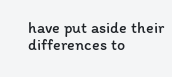have put aside their differences to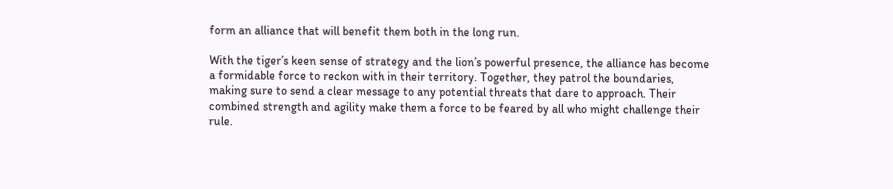form an alliance that will benefit them both in the long run.

With the tiger’s keen sense of strategy and the lion’s powerful presence, the alliance has become a formidable force to reckon with in their territory. Together, they patrol the boundaries, making sure to send a clear message to any potential threats that dare to approach. Their combined strength and agility make them a force to be feared by all who might challenge their rule.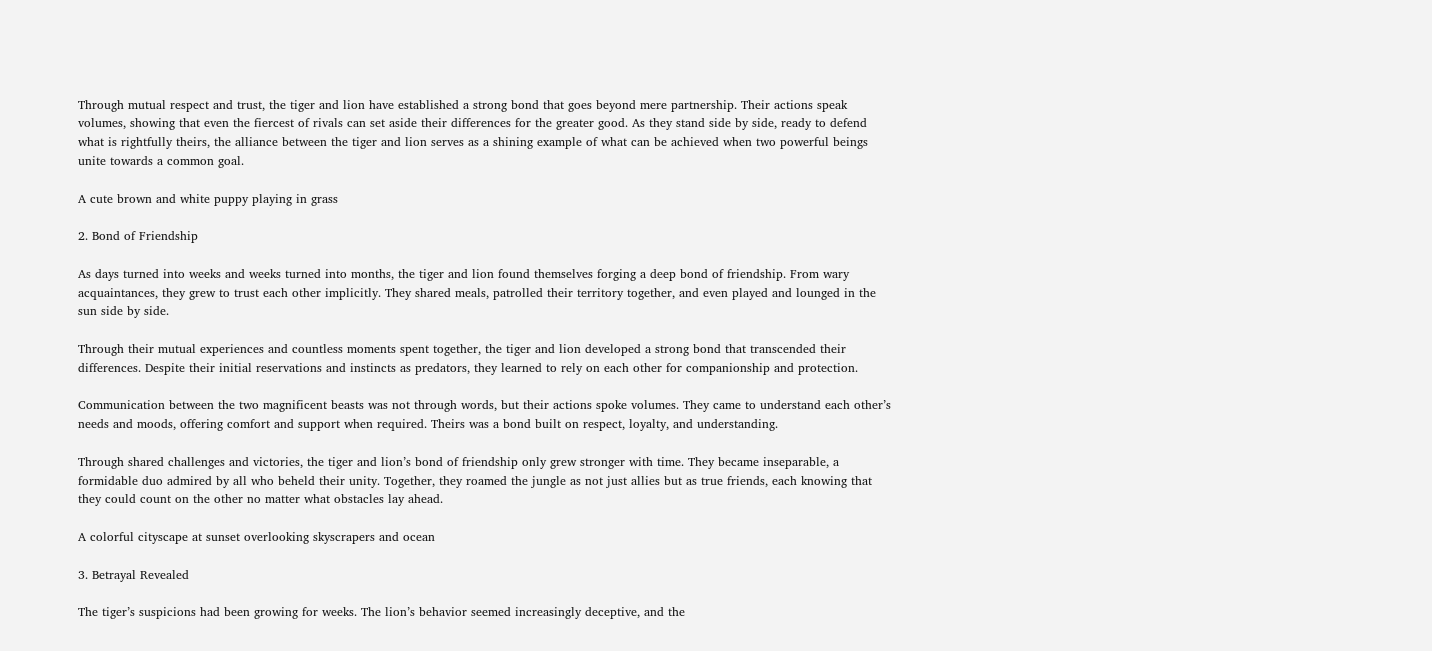Through mutual respect and trust, the tiger and lion have established a strong bond that goes beyond mere partnership. Their actions speak volumes, showing that even the fiercest of rivals can set aside their differences for the greater good. As they stand side by side, ready to defend what is rightfully theirs, the alliance between the tiger and lion serves as a shining example of what can be achieved when two powerful beings unite towards a common goal.

A cute brown and white puppy playing in grass

2. Bond of Friendship

As days turned into weeks and weeks turned into months, the tiger and lion found themselves forging a deep bond of friendship. From wary acquaintances, they grew to trust each other implicitly. They shared meals, patrolled their territory together, and even played and lounged in the sun side by side.

Through their mutual experiences and countless moments spent together, the tiger and lion developed a strong bond that transcended their differences. Despite their initial reservations and instincts as predators, they learned to rely on each other for companionship and protection.

Communication between the two magnificent beasts was not through words, but their actions spoke volumes. They came to understand each other’s needs and moods, offering comfort and support when required. Theirs was a bond built on respect, loyalty, and understanding.

Through shared challenges and victories, the tiger and lion’s bond of friendship only grew stronger with time. They became inseparable, a formidable duo admired by all who beheld their unity. Together, they roamed the jungle as not just allies but as true friends, each knowing that they could count on the other no matter what obstacles lay ahead.

A colorful cityscape at sunset overlooking skyscrapers and ocean

3. Betrayal Revealed

The tiger’s suspicions had been growing for weeks. The lion’s behavior seemed increasingly deceptive, and the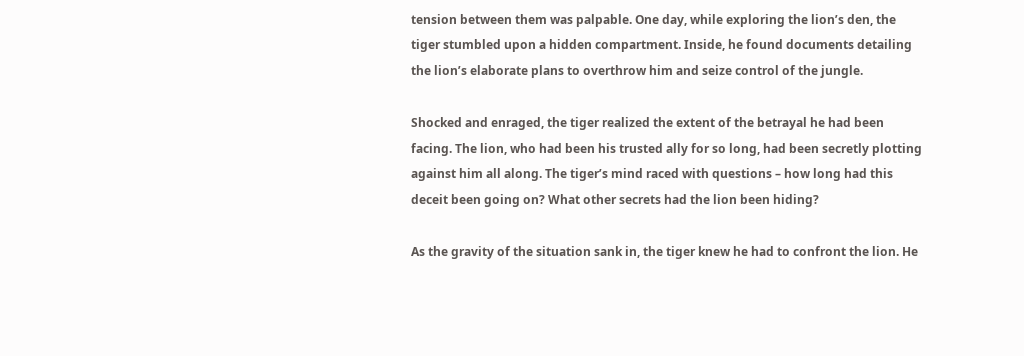tension between them was palpable. One day, while exploring the lion’s den, the tiger stumbled upon a hidden compartment. Inside, he found documents detailing the lion’s elaborate plans to overthrow him and seize control of the jungle.

Shocked and enraged, the tiger realized the extent of the betrayal he had been facing. The lion, who had been his trusted ally for so long, had been secretly plotting against him all along. The tiger’s mind raced with questions – how long had this deceit been going on? What other secrets had the lion been hiding?

As the gravity of the situation sank in, the tiger knew he had to confront the lion. He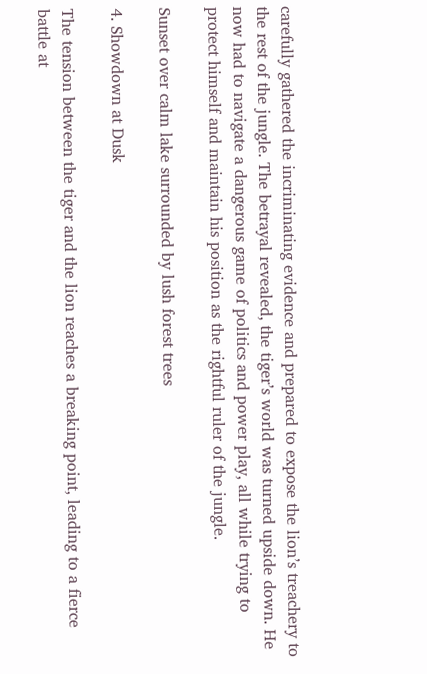carefully gathered the incriminating evidence and prepared to expose the lion’s treachery to the rest of the jungle. The betrayal revealed, the tiger’s world was turned upside down. He now had to navigate a dangerous game of politics and power play, all while trying to protect himself and maintain his position as the rightful ruler of the jungle.

Sunset over calm lake surrounded by lush forest trees

4. Showdown at Dusk

The tension between the tiger and the lion reaches a breaking point, leading to a fierce battle at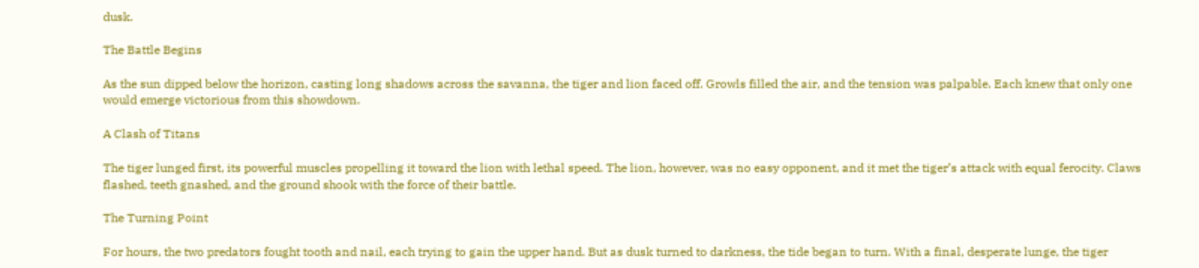dusk.

The Battle Begins

As the sun dipped below the horizon, casting long shadows across the savanna, the tiger and lion faced off. Growls filled the air, and the tension was palpable. Each knew that only one would emerge victorious from this showdown.

A Clash of Titans

The tiger lunged first, its powerful muscles propelling it toward the lion with lethal speed. The lion, however, was no easy opponent, and it met the tiger’s attack with equal ferocity. Claws flashed, teeth gnashed, and the ground shook with the force of their battle.

The Turning Point

For hours, the two predators fought tooth and nail, each trying to gain the upper hand. But as dusk turned to darkness, the tide began to turn. With a final, desperate lunge, the tiger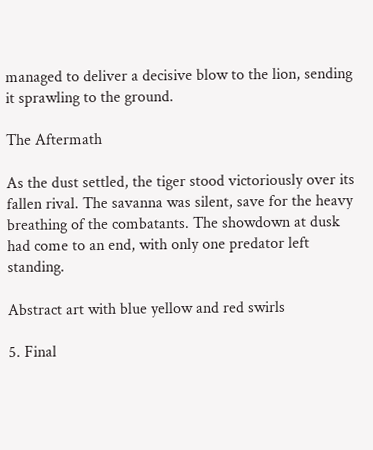managed to deliver a decisive blow to the lion, sending it sprawling to the ground.

The Aftermath

As the dust settled, the tiger stood victoriously over its fallen rival. The savanna was silent, save for the heavy breathing of the combatants. The showdown at dusk had come to an end, with only one predator left standing.

Abstract art with blue yellow and red swirls

5. Final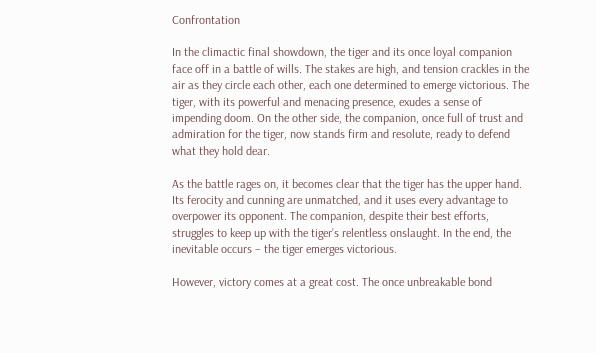Confrontation

In the climactic final showdown, the tiger and its once loyal companion face off in a battle of wills. The stakes are high, and tension crackles in the air as they circle each other, each one determined to emerge victorious. The tiger, with its powerful and menacing presence, exudes a sense of impending doom. On the other side, the companion, once full of trust and admiration for the tiger, now stands firm and resolute, ready to defend what they hold dear.

As the battle rages on, it becomes clear that the tiger has the upper hand. Its ferocity and cunning are unmatched, and it uses every advantage to overpower its opponent. The companion, despite their best efforts, struggles to keep up with the tiger’s relentless onslaught. In the end, the inevitable occurs – the tiger emerges victorious.

However, victory comes at a great cost. The once unbreakable bond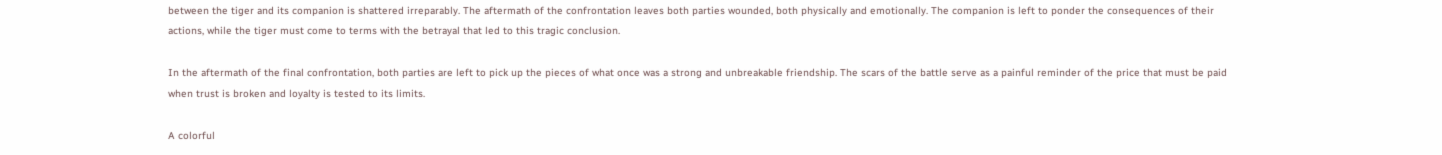between the tiger and its companion is shattered irreparably. The aftermath of the confrontation leaves both parties wounded, both physically and emotionally. The companion is left to ponder the consequences of their actions, while the tiger must come to terms with the betrayal that led to this tragic conclusion.

In the aftermath of the final confrontation, both parties are left to pick up the pieces of what once was a strong and unbreakable friendship. The scars of the battle serve as a painful reminder of the price that must be paid when trust is broken and loyalty is tested to its limits.

A colorful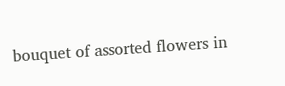bouquet of assorted flowers in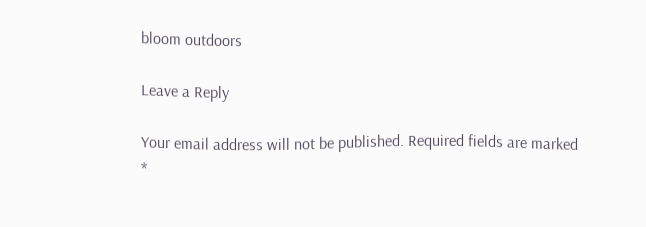bloom outdoors

Leave a Reply

Your email address will not be published. Required fields are marked *